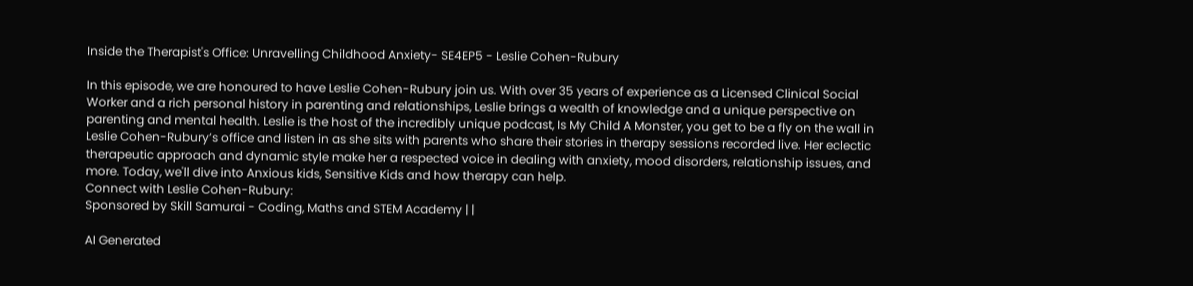Inside the Therapist's Office: Unravelling Childhood Anxiety- SE4EP5 - Leslie Cohen-Rubury

In this episode, we are honoured to have Leslie Cohen-Rubury join us. With over 35 years of experience as a Licensed Clinical Social Worker and a rich personal history in parenting and relationships, Leslie brings a wealth of knowledge and a unique perspective on parenting and mental health. Leslie is the host of the incredibly unique podcast, Is My Child A Monster, you get to be a fly on the wall in Leslie Cohen-Rubury’s office and listen in as she sits with parents who share their stories in therapy sessions recorded live. Her eclectic therapeutic approach and dynamic style make her a respected voice in dealing with anxiety, mood disorders, relationship issues, and more. Today, we'll dive into Anxious kids, Sensitive Kids and how therapy can help.
Connect with Leslie Cohen-Rubury:
Sponsored by Skill Samurai - Coding, Maths and STEM Academy | |

AI Generated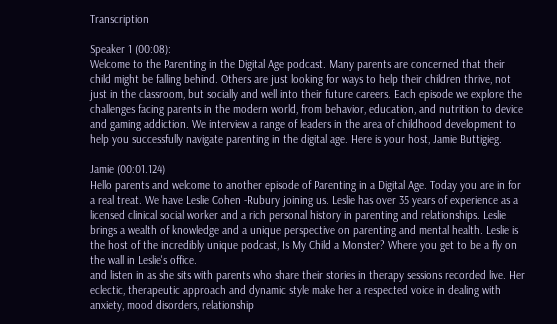Transcription

Speaker 1 (00:08):
Welcome to the Parenting in the Digital Age podcast. Many parents are concerned that their child might be falling behind. Others are just looking for ways to help their children thrive, not just in the classroom, but socially and well into their future careers. Each episode we explore the challenges facing parents in the modern world, from behavior, education, and nutrition to device and gaming addiction. We interview a range of leaders in the area of childhood development to help you successfully navigate parenting in the digital age. Here is your host, Jamie Buttigieg.

Jamie (00:01.124)
Hello parents and welcome to another episode of Parenting in a Digital Age. Today you are in for a real treat. We have Leslie Cohen -Rubury joining us. Leslie has over 35 years of experience as a licensed clinical social worker and a rich personal history in parenting and relationships. Leslie brings a wealth of knowledge and a unique perspective on parenting and mental health. Leslie is the host of the incredibly unique podcast, Is My Child a Monster? Where you get to be a fly on the wall in Leslie's office.
and listen in as she sits with parents who share their stories in therapy sessions recorded live. Her eclectic, therapeutic approach and dynamic style make her a respected voice in dealing with anxiety, mood disorders, relationship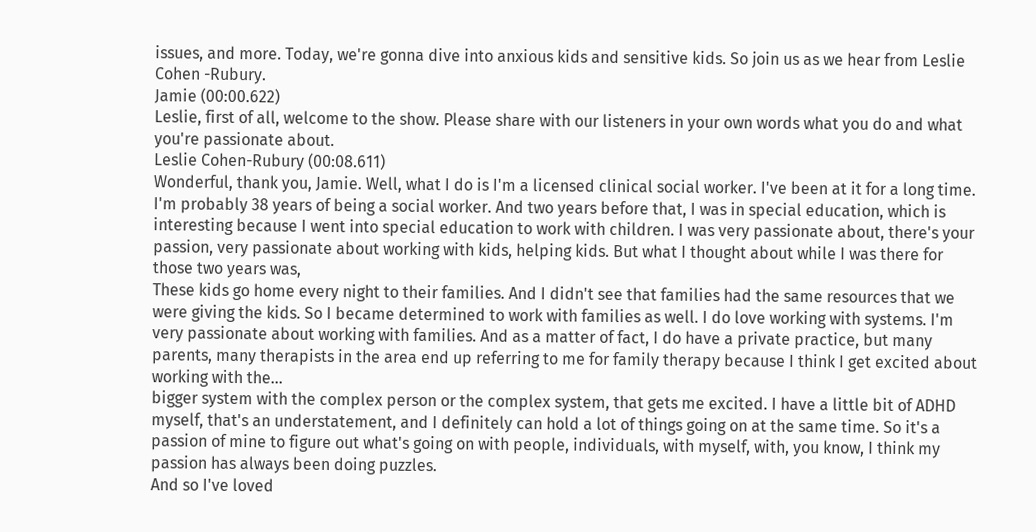issues, and more. Today, we're gonna dive into anxious kids and sensitive kids. So join us as we hear from Leslie Cohen -Rubury.
Jamie (00:00.622)
Leslie, first of all, welcome to the show. Please share with our listeners in your own words what you do and what you're passionate about.
Leslie Cohen-Rubury (00:08.611)
Wonderful, thank you, Jamie. Well, what I do is I'm a licensed clinical social worker. I've been at it for a long time. I'm probably 38 years of being a social worker. And two years before that, I was in special education, which is interesting because I went into special education to work with children. I was very passionate about, there's your passion, very passionate about working with kids, helping kids. But what I thought about while I was there for those two years was,
These kids go home every night to their families. And I didn't see that families had the same resources that we were giving the kids. So I became determined to work with families as well. I do love working with systems. I'm very passionate about working with families. And as a matter of fact, I do have a private practice, but many parents, many therapists in the area end up referring to me for family therapy because I think I get excited about working with the...
bigger system with the complex person or the complex system, that gets me excited. I have a little bit of ADHD myself, that's an understatement, and I definitely can hold a lot of things going on at the same time. So it's a passion of mine to figure out what's going on with people, individuals, with myself, with, you know, I think my passion has always been doing puzzles.
And so I've loved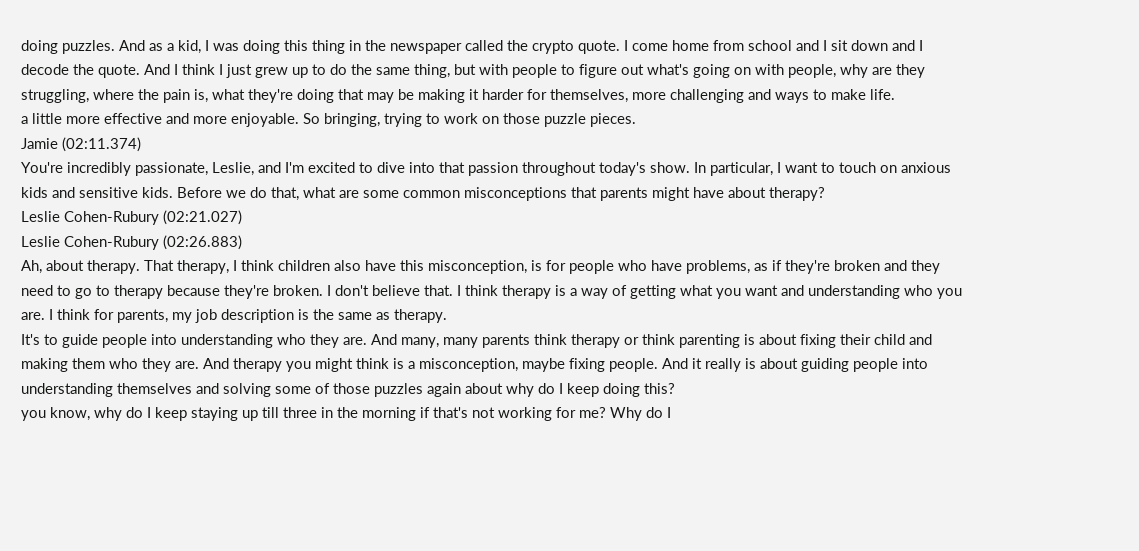doing puzzles. And as a kid, I was doing this thing in the newspaper called the crypto quote. I come home from school and I sit down and I decode the quote. And I think I just grew up to do the same thing, but with people to figure out what's going on with people, why are they struggling, where the pain is, what they're doing that may be making it harder for themselves, more challenging and ways to make life.
a little more effective and more enjoyable. So bringing, trying to work on those puzzle pieces.
Jamie (02:11.374)
You're incredibly passionate, Leslie, and I'm excited to dive into that passion throughout today's show. In particular, I want to touch on anxious kids and sensitive kids. Before we do that, what are some common misconceptions that parents might have about therapy?
Leslie Cohen-Rubury (02:21.027)
Leslie Cohen-Rubury (02:26.883)
Ah, about therapy. That therapy, I think children also have this misconception, is for people who have problems, as if they're broken and they need to go to therapy because they're broken. I don't believe that. I think therapy is a way of getting what you want and understanding who you are. I think for parents, my job description is the same as therapy.
It's to guide people into understanding who they are. And many, many parents think therapy or think parenting is about fixing their child and making them who they are. And therapy you might think is a misconception, maybe fixing people. And it really is about guiding people into understanding themselves and solving some of those puzzles again about why do I keep doing this?
you know, why do I keep staying up till three in the morning if that's not working for me? Why do I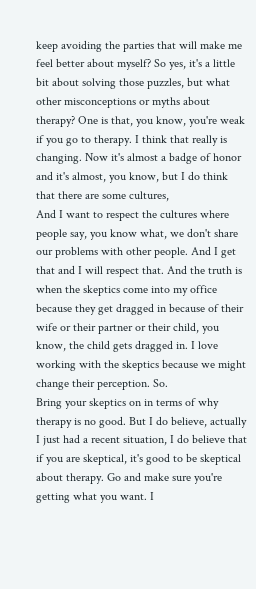keep avoiding the parties that will make me feel better about myself? So yes, it's a little bit about solving those puzzles, but what other misconceptions or myths about therapy? One is that, you know, you're weak if you go to therapy. I think that really is changing. Now it's almost a badge of honor and it's almost, you know, but I do think that there are some cultures,
And I want to respect the cultures where people say, you know what, we don't share our problems with other people. And I get that and I will respect that. And the truth is when the skeptics come into my office because they get dragged in because of their wife or their partner or their child, you know, the child gets dragged in. I love working with the skeptics because we might change their perception. So.
Bring your skeptics on in terms of why therapy is no good. But I do believe, actually I just had a recent situation, I do believe that if you are skeptical, it's good to be skeptical about therapy. Go and make sure you're getting what you want. I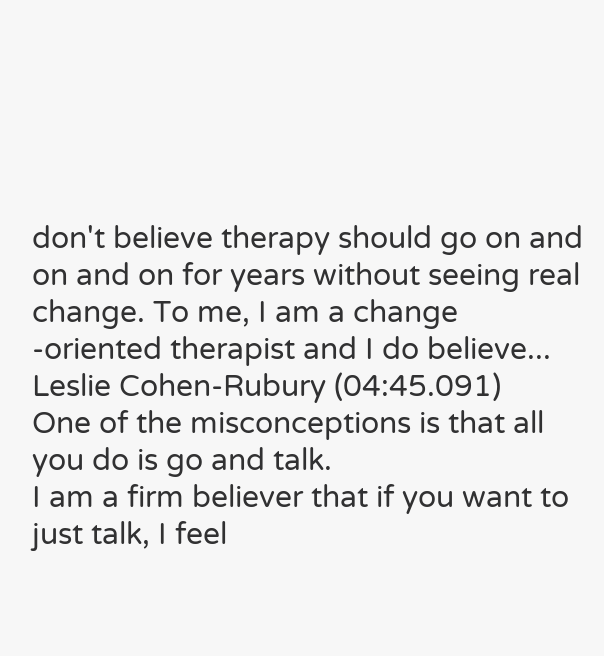don't believe therapy should go on and on and on for years without seeing real change. To me, I am a change -oriented therapist and I do believe...
Leslie Cohen-Rubury (04:45.091)
One of the misconceptions is that all you do is go and talk.
I am a firm believer that if you want to just talk, I feel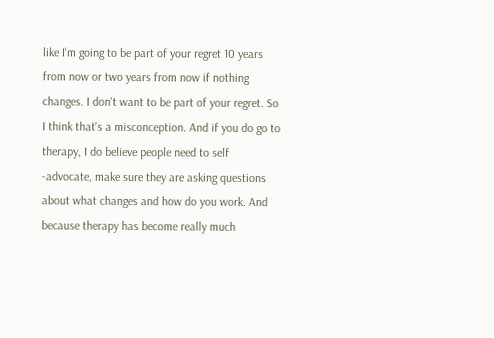like I'm going to be part of your regret 10 years from now or two years from now if nothing changes. I don't want to be part of your regret. So I think that's a misconception. And if you do go to therapy, I do believe people need to self -advocate, make sure they are asking questions about what changes and how do you work. And because therapy has become really much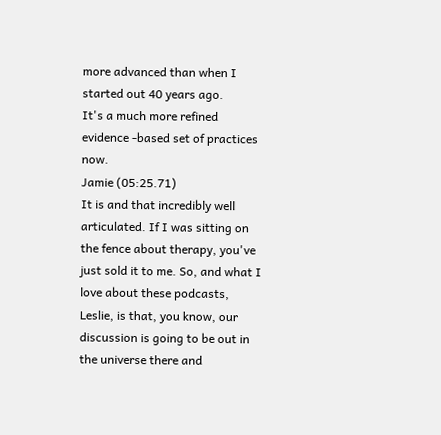more advanced than when I started out 40 years ago.
It's a much more refined evidence -based set of practices now.
Jamie (05:25.71)
It is and that incredibly well articulated. If I was sitting on the fence about therapy, you've just sold it to me. So, and what I love about these podcasts, Leslie, is that, you know, our discussion is going to be out in the universe there and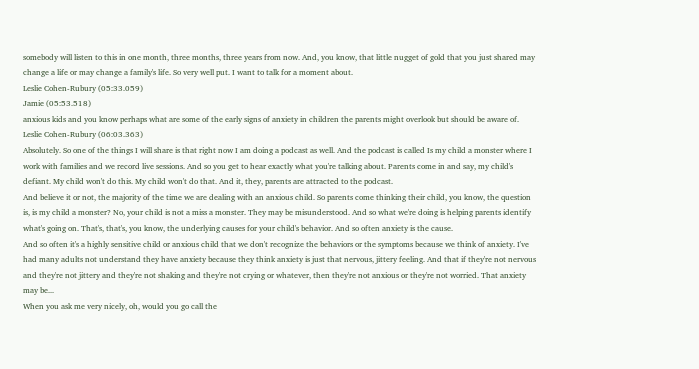somebody will listen to this in one month, three months, three years from now. And, you know, that little nugget of gold that you just shared may change a life or may change a family's life. So very well put. I want to talk for a moment about.
Leslie Cohen-Rubury (05:33.059)
Jamie (05:53.518)
anxious kids and you know perhaps what are some of the early signs of anxiety in children the parents might overlook but should be aware of.
Leslie Cohen-Rubury (06:03.363)
Absolutely. So one of the things I will share is that right now I am doing a podcast as well. And the podcast is called Is my child a monster where I work with families and we record live sessions. And so you get to hear exactly what you're talking about. Parents come in and say, my child's defiant. My child won't do this. My child won't do that. And it, they, parents are attracted to the podcast.
And believe it or not, the majority of the time we are dealing with an anxious child. So parents come thinking their child, you know, the question is, is my child a monster? No, your child is not a miss a monster. They may be misunderstood. And so what we're doing is helping parents identify what's going on. That's, that's, you know, the underlying causes for your child's behavior. And so often anxiety is the cause.
And so often it's a highly sensitive child or anxious child that we don't recognize the behaviors or the symptoms because we think of anxiety. I've had many adults not understand they have anxiety because they think anxiety is just that nervous, jittery feeling. And that if they're not nervous and they're not jittery and they're not shaking and they're not crying or whatever, then they're not anxious or they're not worried. That anxiety may be...
When you ask me very nicely, oh, would you go call the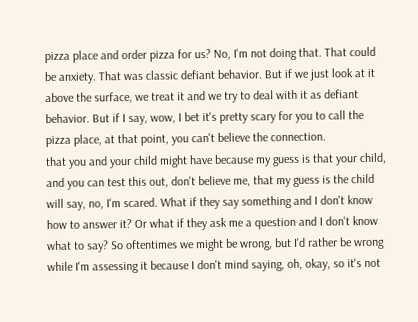pizza place and order pizza for us? No, I'm not doing that. That could be anxiety. That was classic defiant behavior. But if we just look at it above the surface, we treat it and we try to deal with it as defiant behavior. But if I say, wow, I bet it's pretty scary for you to call the pizza place, at that point, you can't believe the connection.
that you and your child might have because my guess is that your child, and you can test this out, don't believe me, that my guess is the child will say, no, I'm scared. What if they say something and I don't know how to answer it? Or what if they ask me a question and I don't know what to say? So oftentimes we might be wrong, but I'd rather be wrong while I'm assessing it because I don't mind saying, oh, okay, so it's not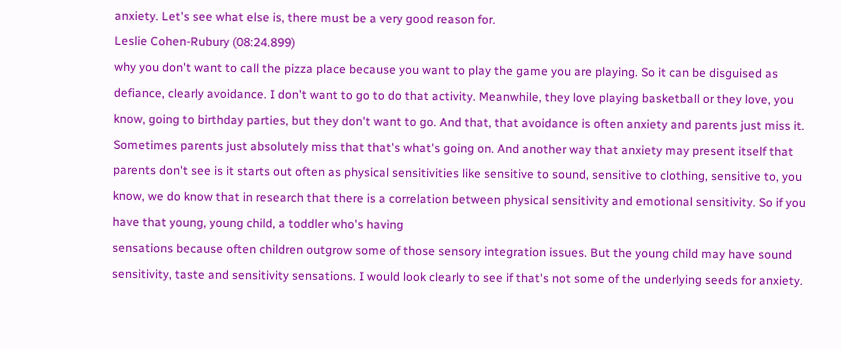anxiety. Let's see what else is, there must be a very good reason for.
Leslie Cohen-Rubury (08:24.899)
why you don't want to call the pizza place because you want to play the game you are playing. So it can be disguised as defiance, clearly avoidance. I don't want to go to do that activity. Meanwhile, they love playing basketball or they love, you know, going to birthday parties, but they don't want to go. And that, that avoidance is often anxiety and parents just miss it.
Sometimes parents just absolutely miss that that's what's going on. And another way that anxiety may present itself that parents don't see is it starts out often as physical sensitivities like sensitive to sound, sensitive to clothing, sensitive to, you know, we do know that in research that there is a correlation between physical sensitivity and emotional sensitivity. So if you have that young, young child, a toddler who's having
sensations because often children outgrow some of those sensory integration issues. But the young child may have sound sensitivity, taste and sensitivity sensations. I would look clearly to see if that's not some of the underlying seeds for anxiety.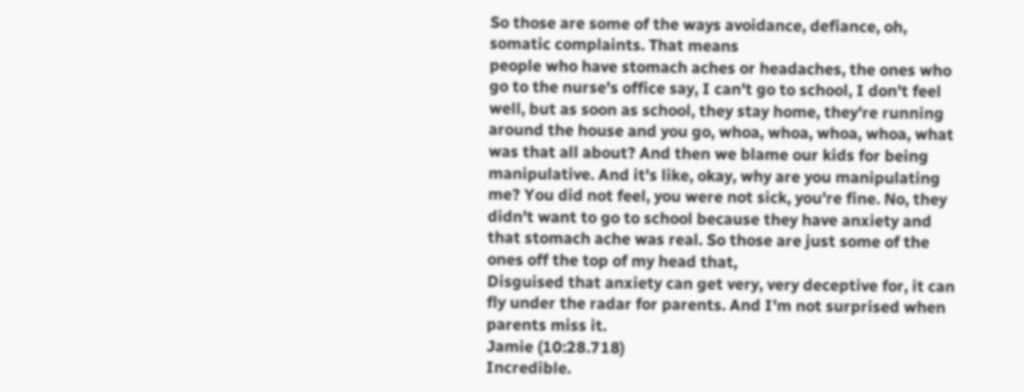So those are some of the ways avoidance, defiance, oh, somatic complaints. That means
people who have stomach aches or headaches, the ones who go to the nurse's office say, I can't go to school, I don't feel well, but as soon as school, they stay home, they're running around the house and you go, whoa, whoa, whoa, whoa, what was that all about? And then we blame our kids for being manipulative. And it's like, okay, why are you manipulating me? You did not feel, you were not sick, you're fine. No, they didn't want to go to school because they have anxiety and that stomach ache was real. So those are just some of the ones off the top of my head that,
Disguised that anxiety can get very, very deceptive for, it can fly under the radar for parents. And I'm not surprised when parents miss it.
Jamie (10:28.718)
Incredible.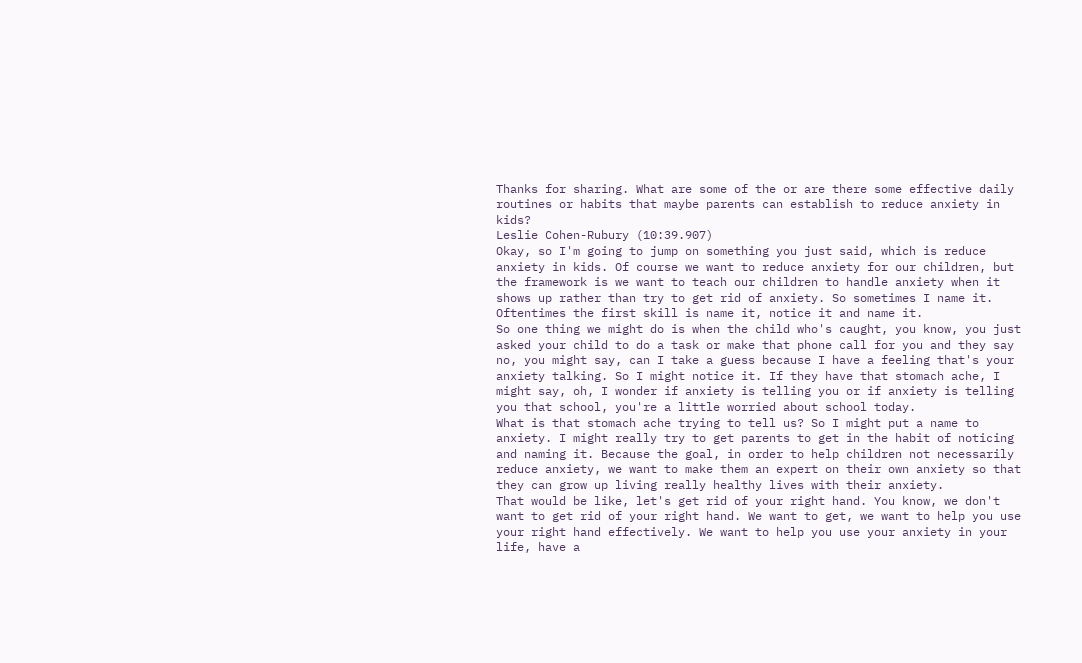Thanks for sharing. What are some of the or are there some effective daily routines or habits that maybe parents can establish to reduce anxiety in kids?
Leslie Cohen-Rubury (10:39.907)
Okay, so I'm going to jump on something you just said, which is reduce anxiety in kids. Of course we want to reduce anxiety for our children, but the framework is we want to teach our children to handle anxiety when it shows up rather than try to get rid of anxiety. So sometimes I name it. Oftentimes the first skill is name it, notice it and name it.
So one thing we might do is when the child who's caught, you know, you just asked your child to do a task or make that phone call for you and they say no, you might say, can I take a guess because I have a feeling that's your anxiety talking. So I might notice it. If they have that stomach ache, I might say, oh, I wonder if anxiety is telling you or if anxiety is telling you that school, you're a little worried about school today.
What is that stomach ache trying to tell us? So I might put a name to anxiety. I might really try to get parents to get in the habit of noticing and naming it. Because the goal, in order to help children not necessarily reduce anxiety, we want to make them an expert on their own anxiety so that they can grow up living really healthy lives with their anxiety.
That would be like, let's get rid of your right hand. You know, we don't want to get rid of your right hand. We want to get, we want to help you use your right hand effectively. We want to help you use your anxiety in your life, have a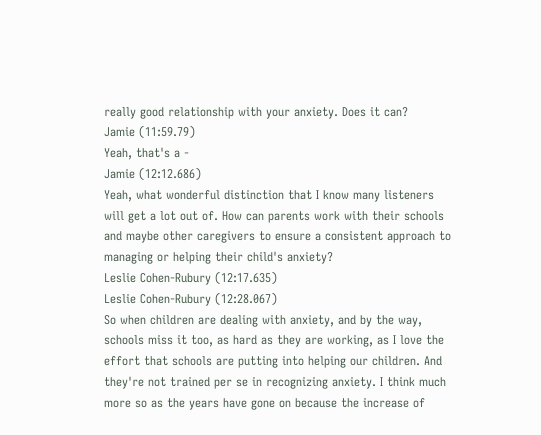really good relationship with your anxiety. Does it can?
Jamie (11:59.79)
Yeah, that's a -
Jamie (12:12.686)
Yeah, what wonderful distinction that I know many listeners will get a lot out of. How can parents work with their schools and maybe other caregivers to ensure a consistent approach to managing or helping their child's anxiety?
Leslie Cohen-Rubury (12:17.635)
Leslie Cohen-Rubury (12:28.067)
So when children are dealing with anxiety, and by the way, schools miss it too, as hard as they are working, as I love the effort that schools are putting into helping our children. And they're not trained per se in recognizing anxiety. I think much more so as the years have gone on because the increase of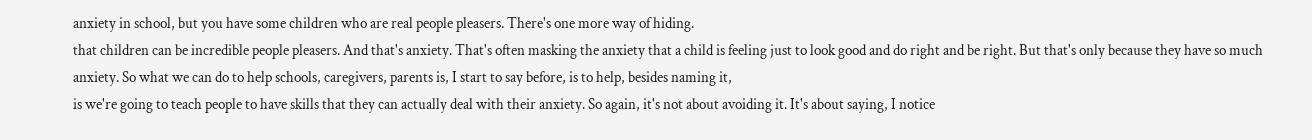anxiety in school, but you have some children who are real people pleasers. There's one more way of hiding.
that children can be incredible people pleasers. And that's anxiety. That's often masking the anxiety that a child is feeling just to look good and do right and be right. But that's only because they have so much anxiety. So what we can do to help schools, caregivers, parents is, I start to say before, is to help, besides naming it,
is we're going to teach people to have skills that they can actually deal with their anxiety. So again, it's not about avoiding it. It's about saying, I notice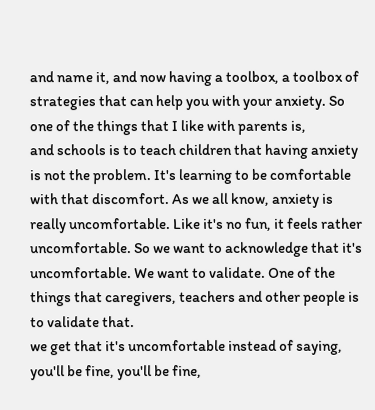and name it, and now having a toolbox, a toolbox of strategies that can help you with your anxiety. So one of the things that I like with parents is,
and schools is to teach children that having anxiety is not the problem. It's learning to be comfortable with that discomfort. As we all know, anxiety is really uncomfortable. Like it's no fun, it feels rather uncomfortable. So we want to acknowledge that it's uncomfortable. We want to validate. One of the things that caregivers, teachers and other people is to validate that.
we get that it's uncomfortable instead of saying, you'll be fine, you'll be fine,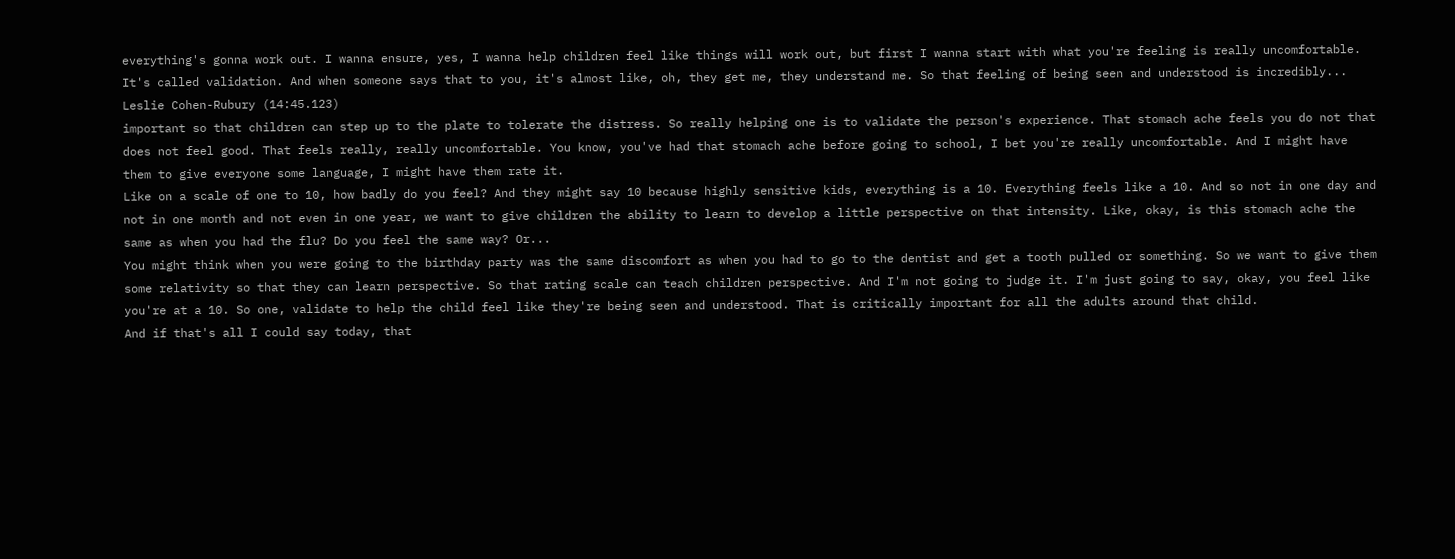everything's gonna work out. I wanna ensure, yes, I wanna help children feel like things will work out, but first I wanna start with what you're feeling is really uncomfortable. It's called validation. And when someone says that to you, it's almost like, oh, they get me, they understand me. So that feeling of being seen and understood is incredibly...
Leslie Cohen-Rubury (14:45.123)
important so that children can step up to the plate to tolerate the distress. So really helping one is to validate the person's experience. That stomach ache feels you do not that does not feel good. That feels really, really uncomfortable. You know, you've had that stomach ache before going to school, I bet you're really uncomfortable. And I might have them to give everyone some language, I might have them rate it.
Like on a scale of one to 10, how badly do you feel? And they might say 10 because highly sensitive kids, everything is a 10. Everything feels like a 10. And so not in one day and not in one month and not even in one year, we want to give children the ability to learn to develop a little perspective on that intensity. Like, okay, is this stomach ache the same as when you had the flu? Do you feel the same way? Or...
You might think when you were going to the birthday party was the same discomfort as when you had to go to the dentist and get a tooth pulled or something. So we want to give them some relativity so that they can learn perspective. So that rating scale can teach children perspective. And I'm not going to judge it. I'm just going to say, okay, you feel like you're at a 10. So one, validate to help the child feel like they're being seen and understood. That is critically important for all the adults around that child.
And if that's all I could say today, that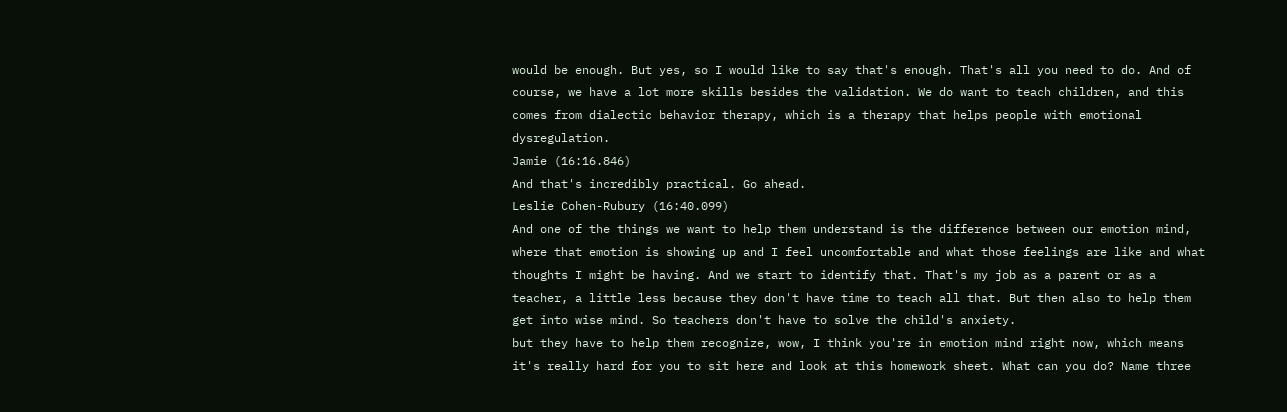would be enough. But yes, so I would like to say that's enough. That's all you need to do. And of course, we have a lot more skills besides the validation. We do want to teach children, and this comes from dialectic behavior therapy, which is a therapy that helps people with emotional dysregulation.
Jamie (16:16.846)
And that's incredibly practical. Go ahead.
Leslie Cohen-Rubury (16:40.099)
And one of the things we want to help them understand is the difference between our emotion mind, where that emotion is showing up and I feel uncomfortable and what those feelings are like and what thoughts I might be having. And we start to identify that. That's my job as a parent or as a teacher, a little less because they don't have time to teach all that. But then also to help them get into wise mind. So teachers don't have to solve the child's anxiety.
but they have to help them recognize, wow, I think you're in emotion mind right now, which means it's really hard for you to sit here and look at this homework sheet. What can you do? Name three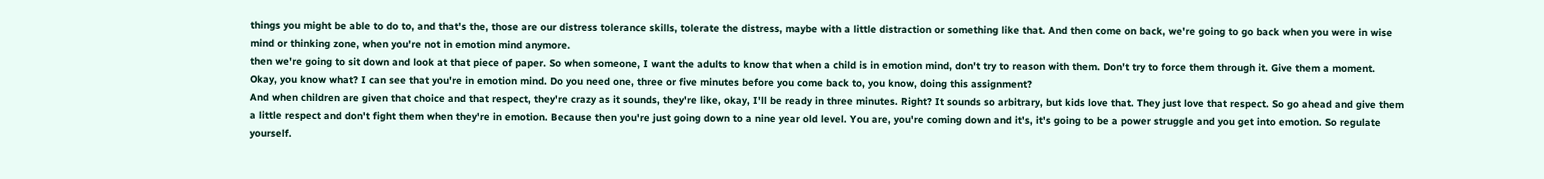things you might be able to do to, and that's the, those are our distress tolerance skills, tolerate the distress, maybe with a little distraction or something like that. And then come on back, we're going to go back when you were in wise mind or thinking zone, when you're not in emotion mind anymore.
then we're going to sit down and look at that piece of paper. So when someone, I want the adults to know that when a child is in emotion mind, don't try to reason with them. Don't try to force them through it. Give them a moment. Okay, you know what? I can see that you're in emotion mind. Do you need one, three or five minutes before you come back to, you know, doing this assignment?
And when children are given that choice and that respect, they're crazy as it sounds, they're like, okay, I'll be ready in three minutes. Right? It sounds so arbitrary, but kids love that. They just love that respect. So go ahead and give them a little respect and don't fight them when they're in emotion. Because then you're just going down to a nine year old level. You are, you're coming down and it's, it's going to be a power struggle and you get into emotion. So regulate yourself.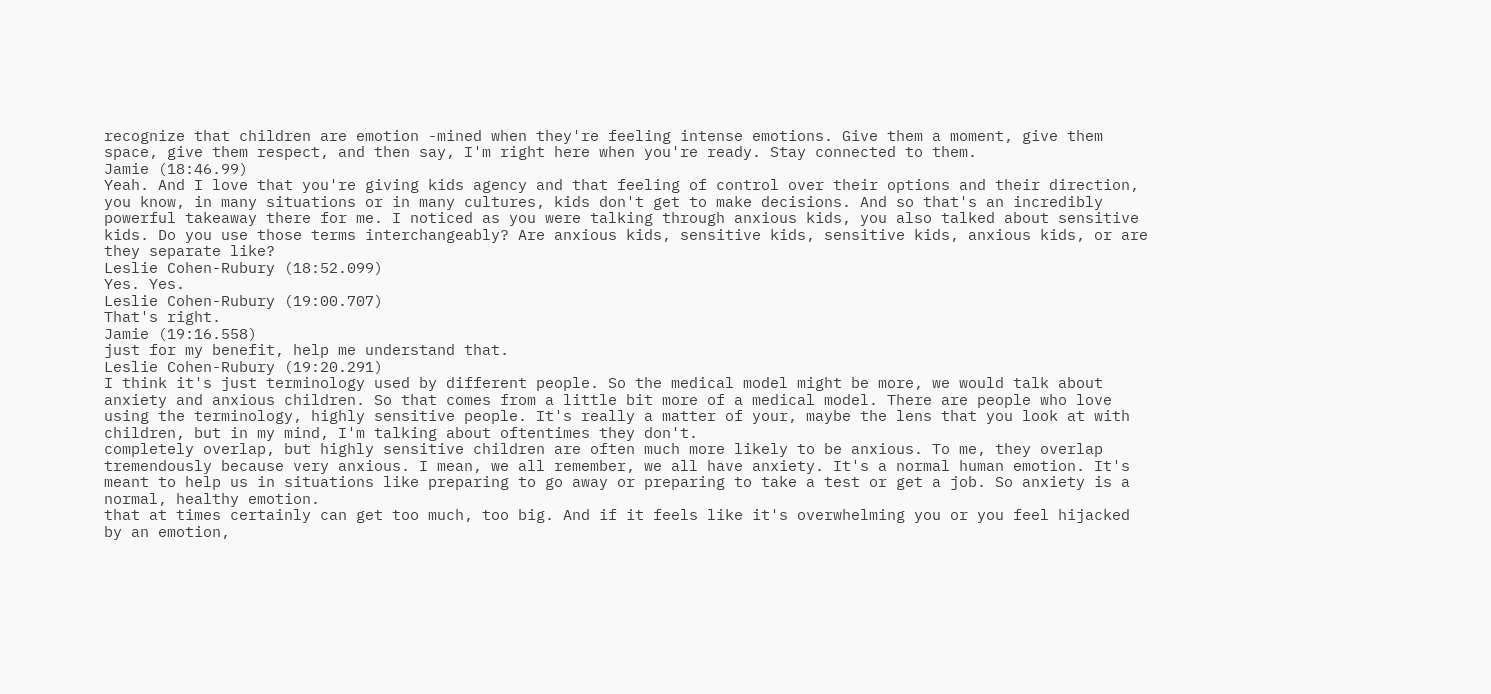recognize that children are emotion -mined when they're feeling intense emotions. Give them a moment, give them space, give them respect, and then say, I'm right here when you're ready. Stay connected to them.
Jamie (18:46.99)
Yeah. And I love that you're giving kids agency and that feeling of control over their options and their direction, you know, in many situations or in many cultures, kids don't get to make decisions. And so that's an incredibly powerful takeaway there for me. I noticed as you were talking through anxious kids, you also talked about sensitive kids. Do you use those terms interchangeably? Are anxious kids, sensitive kids, sensitive kids, anxious kids, or are they separate like?
Leslie Cohen-Rubury (18:52.099)
Yes. Yes.
Leslie Cohen-Rubury (19:00.707)
That's right.
Jamie (19:16.558)
just for my benefit, help me understand that.
Leslie Cohen-Rubury (19:20.291)
I think it's just terminology used by different people. So the medical model might be more, we would talk about anxiety and anxious children. So that comes from a little bit more of a medical model. There are people who love using the terminology, highly sensitive people. It's really a matter of your, maybe the lens that you look at with children, but in my mind, I'm talking about oftentimes they don't.
completely overlap, but highly sensitive children are often much more likely to be anxious. To me, they overlap tremendously because very anxious. I mean, we all remember, we all have anxiety. It's a normal human emotion. It's meant to help us in situations like preparing to go away or preparing to take a test or get a job. So anxiety is a normal, healthy emotion.
that at times certainly can get too much, too big. And if it feels like it's overwhelming you or you feel hijacked by an emotion,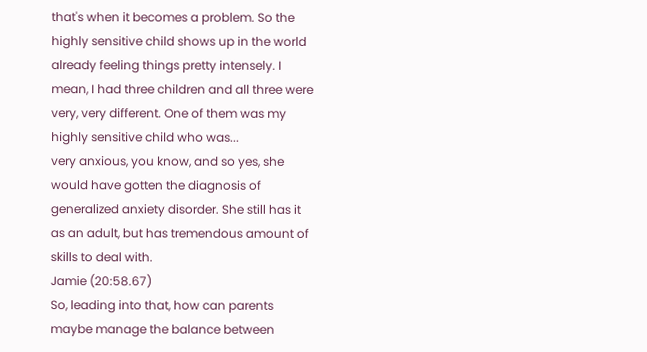that's when it becomes a problem. So the highly sensitive child shows up in the world already feeling things pretty intensely. I mean, I had three children and all three were very, very different. One of them was my highly sensitive child who was...
very anxious, you know, and so yes, she would have gotten the diagnosis of generalized anxiety disorder. She still has it as an adult, but has tremendous amount of skills to deal with.
Jamie (20:58.67)
So, leading into that, how can parents maybe manage the balance between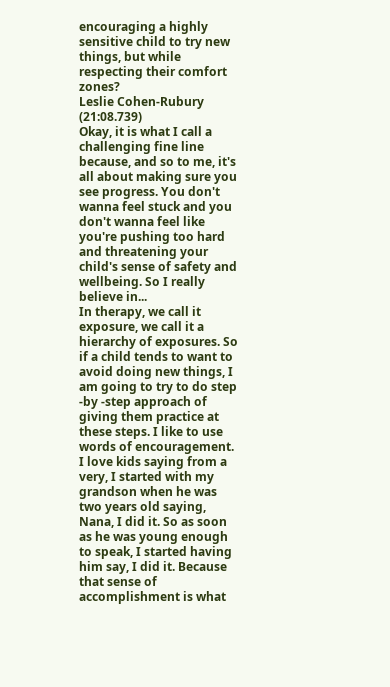encouraging a highly sensitive child to try new things, but while respecting their comfort zones?
Leslie Cohen-Rubury (21:08.739)
Okay, it is what I call a challenging fine line because, and so to me, it's all about making sure you see progress. You don't wanna feel stuck and you don't wanna feel like you're pushing too hard and threatening your child's sense of safety and wellbeing. So I really believe in...
In therapy, we call it exposure, we call it a hierarchy of exposures. So if a child tends to want to avoid doing new things, I am going to try to do step -by -step approach of giving them practice at these steps. I like to use words of encouragement. I love kids saying from a very, I started with my grandson when he was two years old saying,
Nana, I did it. So as soon as he was young enough to speak, I started having him say, I did it. Because that sense of accomplishment is what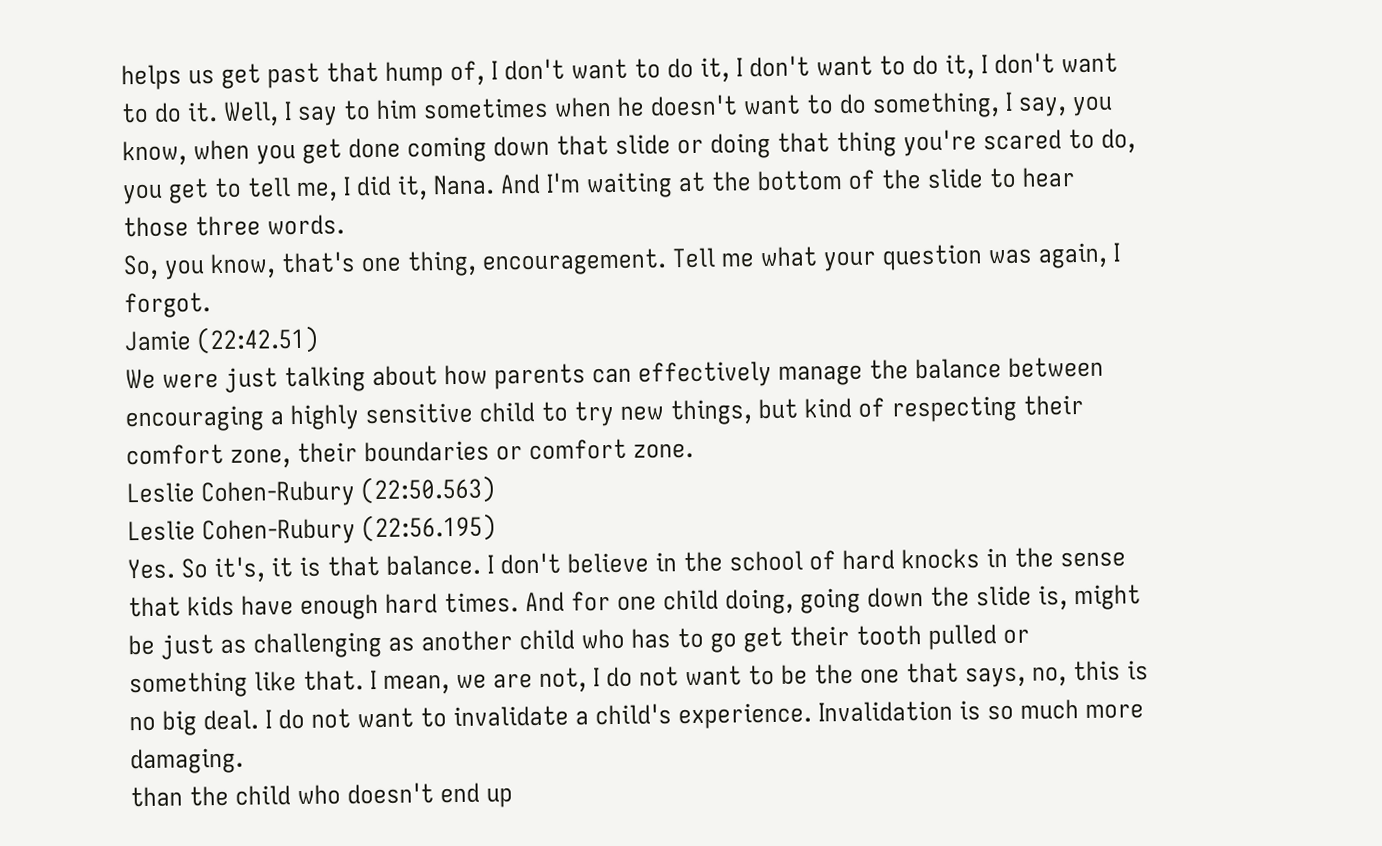helps us get past that hump of, I don't want to do it, I don't want to do it, I don't want to do it. Well, I say to him sometimes when he doesn't want to do something, I say, you know, when you get done coming down that slide or doing that thing you're scared to do, you get to tell me, I did it, Nana. And I'm waiting at the bottom of the slide to hear those three words.
So, you know, that's one thing, encouragement. Tell me what your question was again, I forgot.
Jamie (22:42.51)
We were just talking about how parents can effectively manage the balance between encouraging a highly sensitive child to try new things, but kind of respecting their comfort zone, their boundaries or comfort zone.
Leslie Cohen-Rubury (22:50.563)
Leslie Cohen-Rubury (22:56.195)
Yes. So it's, it is that balance. I don't believe in the school of hard knocks in the sense that kids have enough hard times. And for one child doing, going down the slide is, might be just as challenging as another child who has to go get their tooth pulled or something like that. I mean, we are not, I do not want to be the one that says, no, this is no big deal. I do not want to invalidate a child's experience. Invalidation is so much more damaging.
than the child who doesn't end up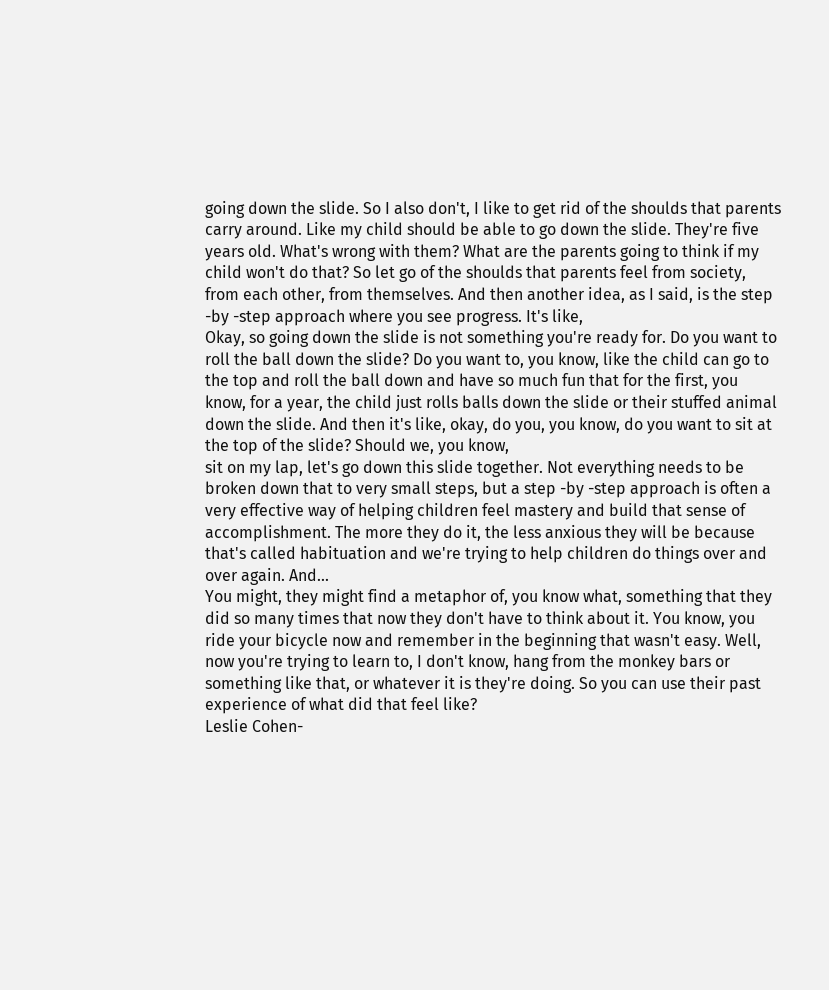going down the slide. So I also don't, I like to get rid of the shoulds that parents carry around. Like my child should be able to go down the slide. They're five years old. What's wrong with them? What are the parents going to think if my child won't do that? So let go of the shoulds that parents feel from society, from each other, from themselves. And then another idea, as I said, is the step -by -step approach where you see progress. It's like,
Okay, so going down the slide is not something you're ready for. Do you want to roll the ball down the slide? Do you want to, you know, like the child can go to the top and roll the ball down and have so much fun that for the first, you know, for a year, the child just rolls balls down the slide or their stuffed animal down the slide. And then it's like, okay, do you, you know, do you want to sit at the top of the slide? Should we, you know,
sit on my lap, let's go down this slide together. Not everything needs to be broken down that to very small steps, but a step -by -step approach is often a very effective way of helping children feel mastery and build that sense of accomplishment. The more they do it, the less anxious they will be because that's called habituation and we're trying to help children do things over and over again. And...
You might, they might find a metaphor of, you know what, something that they did so many times that now they don't have to think about it. You know, you ride your bicycle now and remember in the beginning that wasn't easy. Well, now you're trying to learn to, I don't know, hang from the monkey bars or something like that, or whatever it is they're doing. So you can use their past experience of what did that feel like?
Leslie Cohen-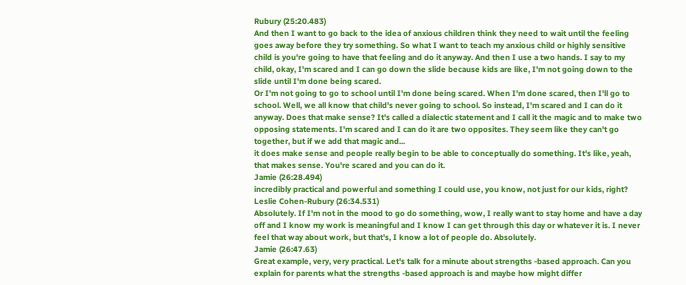Rubury (25:20.483)
And then I want to go back to the idea of anxious children think they need to wait until the feeling goes away before they try something. So what I want to teach my anxious child or highly sensitive child is you're going to have that feeling and do it anyway. And then I use a two hands. I say to my child, okay, I'm scared and I can go down the slide because kids are like, I'm not going down to the slide until I'm done being scared.
Or I'm not going to go to school until I'm done being scared. When I'm done scared, then I'll go to school. Well, we all know that child's never going to school. So instead, I'm scared and I can do it anyway. Does that make sense? It's called a dialectic statement and I call it the magic and to make two opposing statements. I'm scared and I can do it are two opposites. They seem like they can't go together, but if we add that magic and...
it does make sense and people really begin to be able to conceptually do something. It's like, yeah, that makes sense. You're scared and you can do it.
Jamie (26:28.494)
incredibly practical and powerful and something I could use, you know, not just for our kids, right?
Leslie Cohen-Rubury (26:34.531)
Absolutely. If I'm not in the mood to go do something, wow, I really want to stay home and have a day off and I know my work is meaningful and I know I can get through this day or whatever it is. I never feel that way about work, but that's, I know a lot of people do. Absolutely.
Jamie (26:47.63)
Great example, very, very practical. Let's talk for a minute about strengths -based approach. Can you explain for parents what the strengths -based approach is and maybe how might differ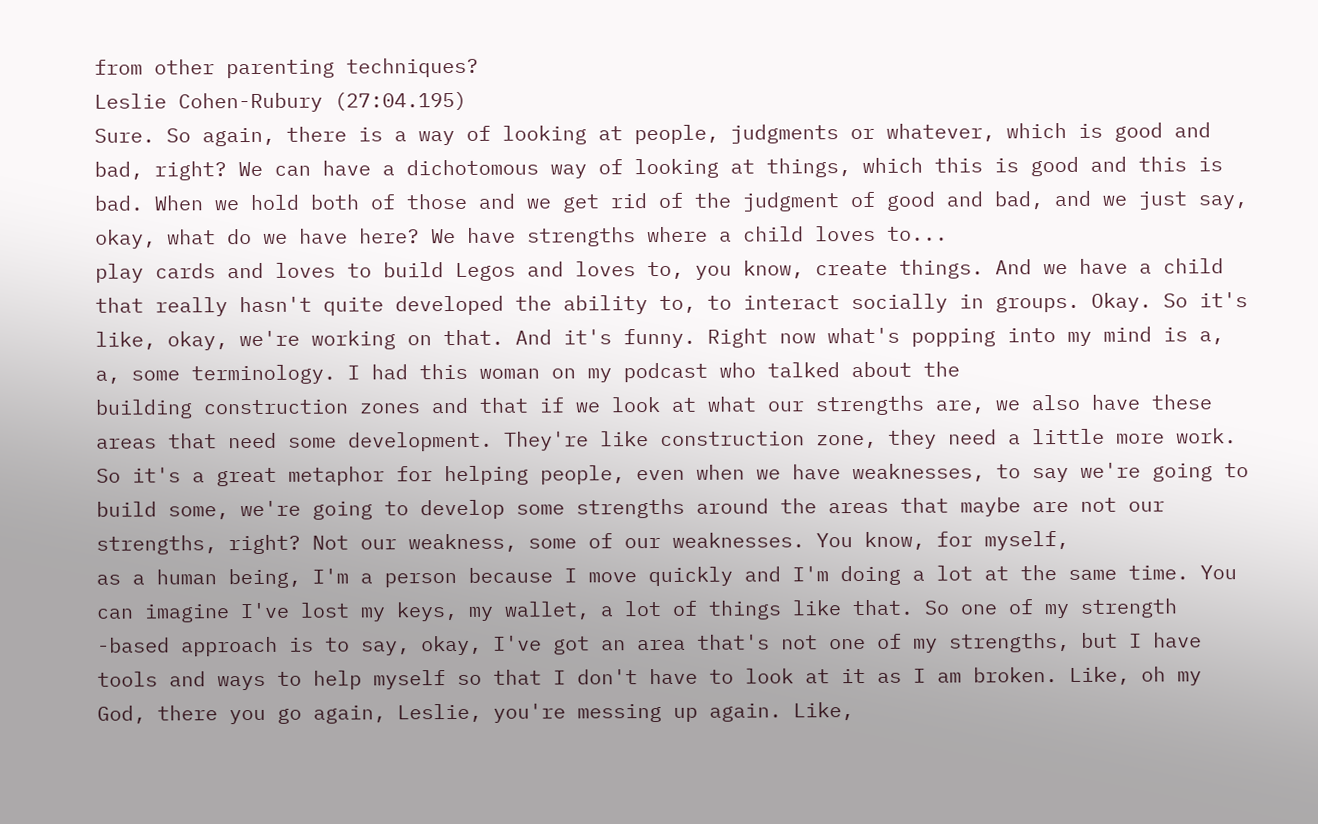from other parenting techniques?
Leslie Cohen-Rubury (27:04.195)
Sure. So again, there is a way of looking at people, judgments or whatever, which is good and bad, right? We can have a dichotomous way of looking at things, which this is good and this is bad. When we hold both of those and we get rid of the judgment of good and bad, and we just say, okay, what do we have here? We have strengths where a child loves to...
play cards and loves to build Legos and loves to, you know, create things. And we have a child that really hasn't quite developed the ability to, to interact socially in groups. Okay. So it's like, okay, we're working on that. And it's funny. Right now what's popping into my mind is a, a, some terminology. I had this woman on my podcast who talked about the
building construction zones and that if we look at what our strengths are, we also have these areas that need some development. They're like construction zone, they need a little more work. So it's a great metaphor for helping people, even when we have weaknesses, to say we're going to build some, we're going to develop some strengths around the areas that maybe are not our strengths, right? Not our weakness, some of our weaknesses. You know, for myself,
as a human being, I'm a person because I move quickly and I'm doing a lot at the same time. You can imagine I've lost my keys, my wallet, a lot of things like that. So one of my strength -based approach is to say, okay, I've got an area that's not one of my strengths, but I have tools and ways to help myself so that I don't have to look at it as I am broken. Like, oh my God, there you go again, Leslie, you're messing up again. Like,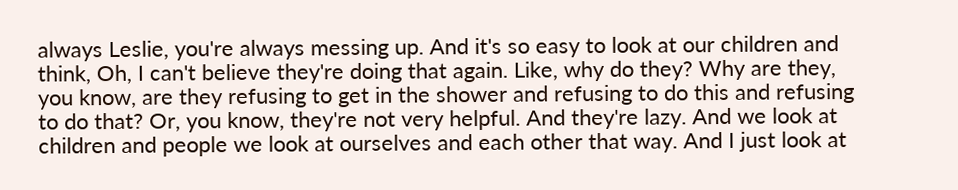always Leslie, you're always messing up. And it's so easy to look at our children and think, Oh, I can't believe they're doing that again. Like, why do they? Why are they, you know, are they refusing to get in the shower and refusing to do this and refusing to do that? Or, you know, they're not very helpful. And they're lazy. And we look at children and people we look at ourselves and each other that way. And I just look at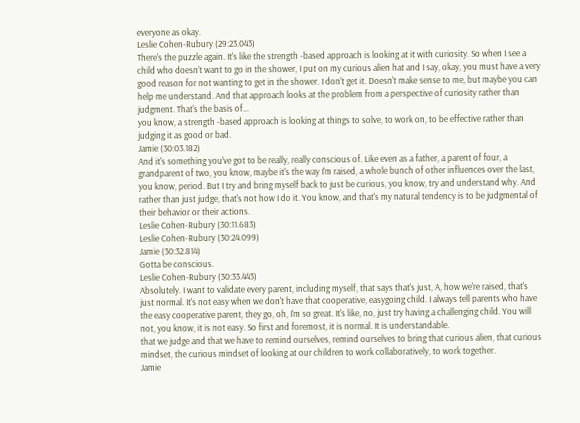everyone as okay.
Leslie Cohen-Rubury (29:23.043)
There's the puzzle again. It's like the strength -based approach is looking at it with curiosity. So when I see a child who doesn't want to go in the shower, I put on my curious alien hat and I say, okay, you must have a very good reason for not wanting to get in the shower. I don't get it. Doesn't make sense to me, but maybe you can help me understand. And that approach looks at the problem from a perspective of curiosity rather than judgment. That's the basis of...
you know, a strength -based approach is looking at things to solve, to work on, to be effective rather than judging it as good or bad.
Jamie (30:03.182)
And it's something you've got to be really, really conscious of. Like even as a father, a parent of four, a grandparent of two, you know, maybe it's the way I'm raised, a whole bunch of other influences over the last, you know, period. But I try and bring myself back to just be curious, you know, try and understand why. And rather than just judge, that's not how I do it. You know, and that's my natural tendency is to be judgmental of their behavior or their actions.
Leslie Cohen-Rubury (30:11.683)
Leslie Cohen-Rubury (30:24.099)
Jamie (30:32.814)
Gotta be conscious.
Leslie Cohen-Rubury (30:33.443)
Absolutely. I want to validate every parent, including myself, that says that's just, A, how we're raised, that's just normal. It's not easy when we don't have that cooperative, easygoing child. I always tell parents who have the easy cooperative parent, they go, oh, I'm so great. It's like, no, just try having a challenging child. You will not, you know, it is not easy. So first and foremost, it is normal. It is understandable.
that we judge and that we have to remind ourselves, remind ourselves to bring that curious alien, that curious mindset, the curious mindset of looking at our children to work collaboratively, to work together.
Jamie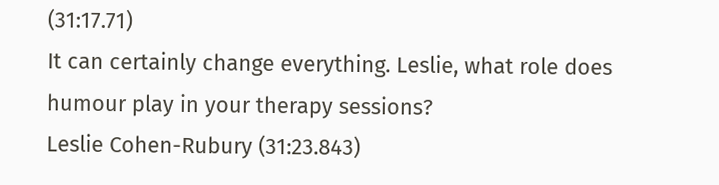(31:17.71)
It can certainly change everything. Leslie, what role does humour play in your therapy sessions?
Leslie Cohen-Rubury (31:23.843)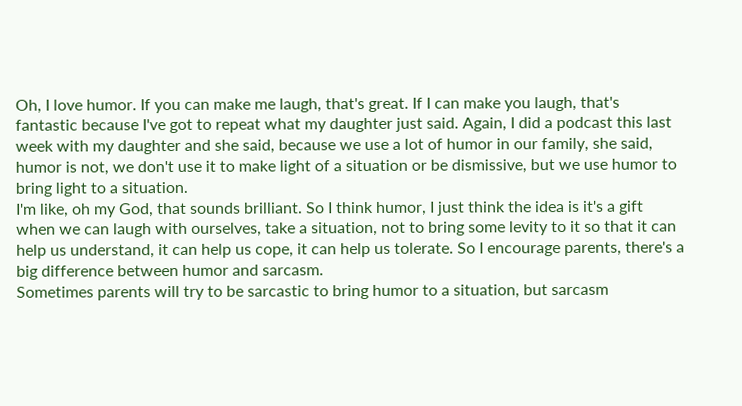Oh, I love humor. If you can make me laugh, that's great. If I can make you laugh, that's fantastic because I've got to repeat what my daughter just said. Again, I did a podcast this last week with my daughter and she said, because we use a lot of humor in our family, she said, humor is not, we don't use it to make light of a situation or be dismissive, but we use humor to bring light to a situation.
I'm like, oh my God, that sounds brilliant. So I think humor, I just think the idea is it's a gift when we can laugh with ourselves, take a situation, not to bring some levity to it so that it can help us understand, it can help us cope, it can help us tolerate. So I encourage parents, there's a big difference between humor and sarcasm.
Sometimes parents will try to be sarcastic to bring humor to a situation, but sarcasm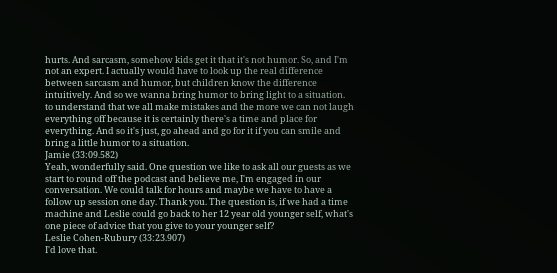hurts. And sarcasm, somehow kids get it that it's not humor. So, and I'm not an expert. I actually would have to look up the real difference between sarcasm and humor, but children know the difference intuitively. And so we wanna bring humor to bring light to a situation.
to understand that we all make mistakes and the more we can not laugh everything off because it is certainly there's a time and place for everything. And so it's just, go ahead and go for it if you can smile and bring a little humor to a situation.
Jamie (33:09.582)
Yeah, wonderfully said. One question we like to ask all our guests as we start to round off the podcast and believe me, I'm engaged in our conversation. We could talk for hours and maybe we have to have a follow up session one day. Thank you. The question is, if we had a time machine and Leslie could go back to her 12 year old younger self, what's one piece of advice that you give to your younger self?
Leslie Cohen-Rubury (33:23.907)
I'd love that.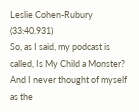Leslie Cohen-Rubury (33:40.931)
So, as I said, my podcast is called, Is My Child a Monster? And I never thought of myself as the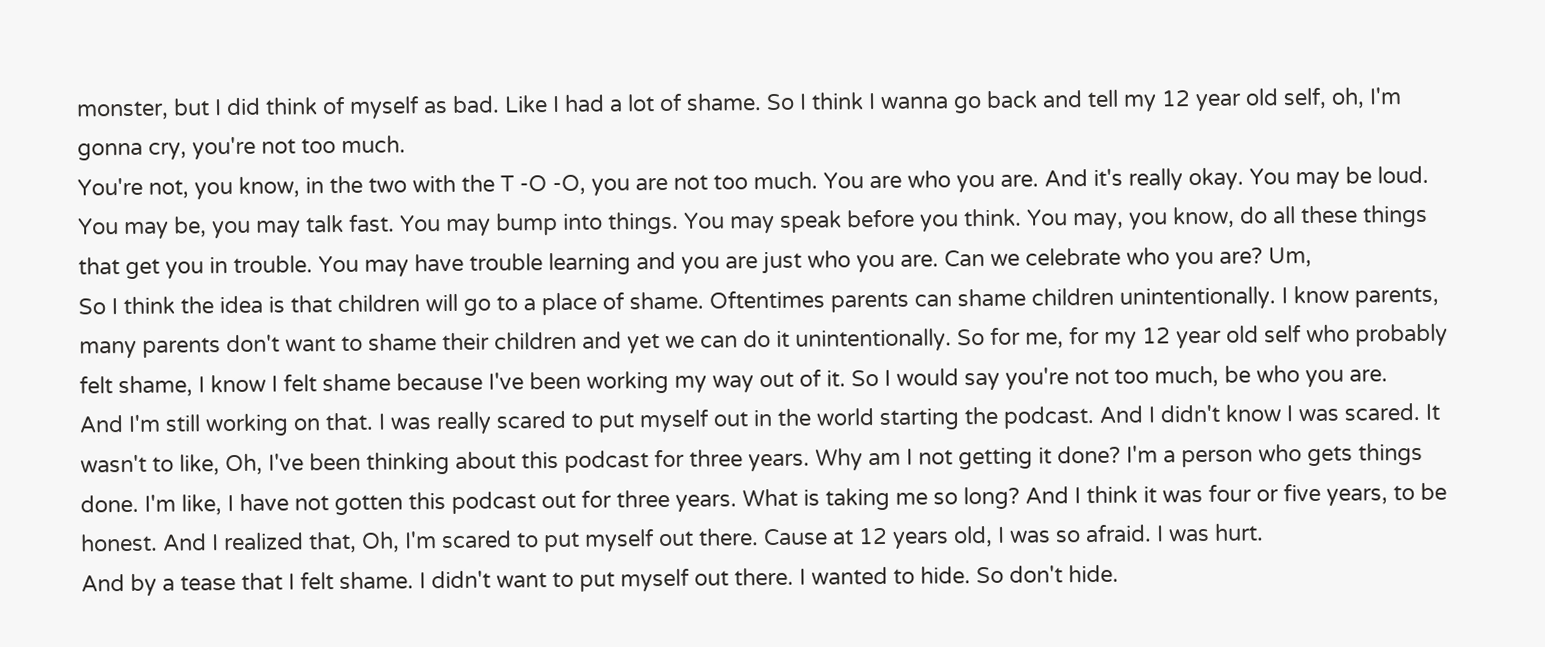monster, but I did think of myself as bad. Like I had a lot of shame. So I think I wanna go back and tell my 12 year old self, oh, I'm gonna cry, you're not too much.
You're not, you know, in the two with the T -O -O, you are not too much. You are who you are. And it's really okay. You may be loud. You may be, you may talk fast. You may bump into things. You may speak before you think. You may, you know, do all these things that get you in trouble. You may have trouble learning and you are just who you are. Can we celebrate who you are? Um,
So I think the idea is that children will go to a place of shame. Oftentimes parents can shame children unintentionally. I know parents, many parents don't want to shame their children and yet we can do it unintentionally. So for me, for my 12 year old self who probably felt shame, I know I felt shame because I've been working my way out of it. So I would say you're not too much, be who you are.
And I'm still working on that. I was really scared to put myself out in the world starting the podcast. And I didn't know I was scared. It wasn't to like, Oh, I've been thinking about this podcast for three years. Why am I not getting it done? I'm a person who gets things done. I'm like, I have not gotten this podcast out for three years. What is taking me so long? And I think it was four or five years, to be honest. And I realized that, Oh, I'm scared to put myself out there. Cause at 12 years old, I was so afraid. I was hurt.
And by a tease that I felt shame. I didn't want to put myself out there. I wanted to hide. So don't hide.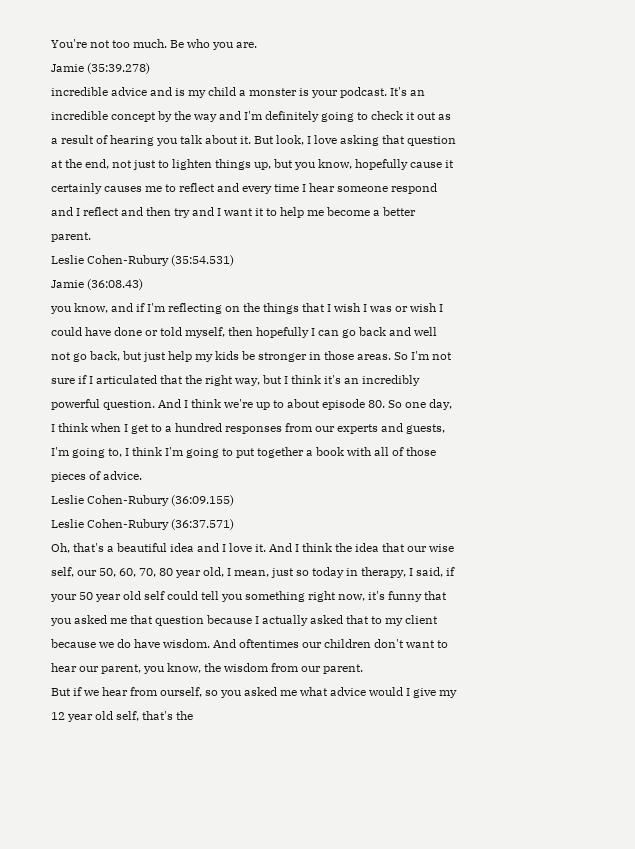You're not too much. Be who you are.
Jamie (35:39.278)
incredible advice and is my child a monster is your podcast. It's an incredible concept by the way and I'm definitely going to check it out as a result of hearing you talk about it. But look, I love asking that question at the end, not just to lighten things up, but you know, hopefully cause it certainly causes me to reflect and every time I hear someone respond and I reflect and then try and I want it to help me become a better parent.
Leslie Cohen-Rubury (35:54.531)
Jamie (36:08.43)
you know, and if I'm reflecting on the things that I wish I was or wish I could have done or told myself, then hopefully I can go back and well not go back, but just help my kids be stronger in those areas. So I'm not sure if I articulated that the right way, but I think it's an incredibly powerful question. And I think we're up to about episode 80. So one day, I think when I get to a hundred responses from our experts and guests, I'm going to, I think I'm going to put together a book with all of those pieces of advice.
Leslie Cohen-Rubury (36:09.155)
Leslie Cohen-Rubury (36:37.571)
Oh, that's a beautiful idea and I love it. And I think the idea that our wise self, our 50, 60, 70, 80 year old, I mean, just so today in therapy, I said, if your 50 year old self could tell you something right now, it's funny that you asked me that question because I actually asked that to my client because we do have wisdom. And oftentimes our children don't want to hear our parent, you know, the wisdom from our parent.
But if we hear from ourself, so you asked me what advice would I give my 12 year old self, that's the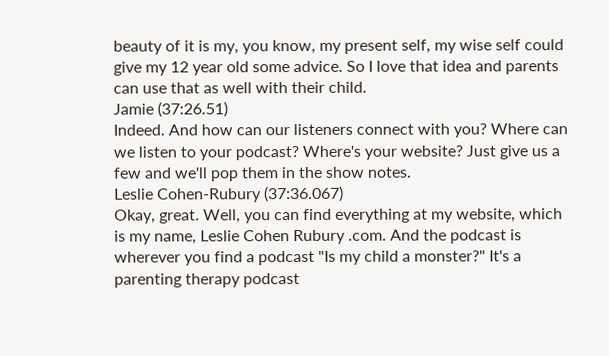beauty of it is my, you know, my present self, my wise self could give my 12 year old some advice. So I love that idea and parents can use that as well with their child.
Jamie (37:26.51)
Indeed. And how can our listeners connect with you? Where can we listen to your podcast? Where's your website? Just give us a few and we'll pop them in the show notes.
Leslie Cohen-Rubury (37:36.067)
Okay, great. Well, you can find everything at my website, which is my name, Leslie Cohen Rubury .com. And the podcast is wherever you find a podcast "Is my child a monster?" It's a parenting therapy podcast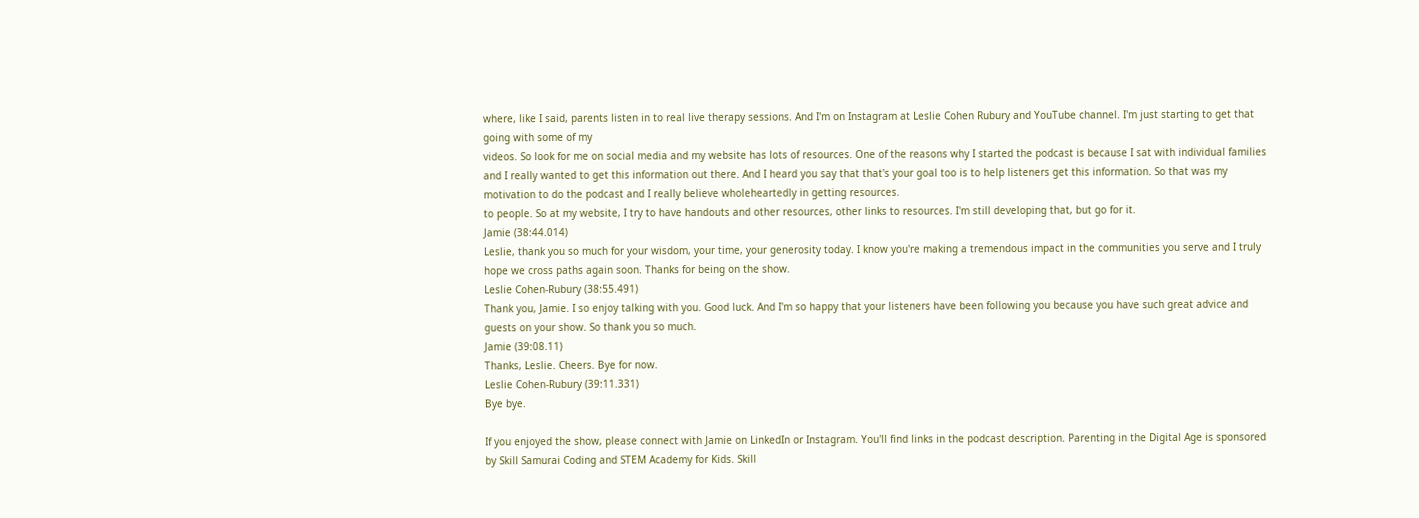where, like I said, parents listen in to real live therapy sessions. And I'm on Instagram at Leslie Cohen Rubury and YouTube channel. I'm just starting to get that going with some of my
videos. So look for me on social media and my website has lots of resources. One of the reasons why I started the podcast is because I sat with individual families and I really wanted to get this information out there. And I heard you say that that's your goal too is to help listeners get this information. So that was my motivation to do the podcast and I really believe wholeheartedly in getting resources.
to people. So at my website, I try to have handouts and other resources, other links to resources. I'm still developing that, but go for it.
Jamie (38:44.014)
Leslie, thank you so much for your wisdom, your time, your generosity today. I know you're making a tremendous impact in the communities you serve and I truly hope we cross paths again soon. Thanks for being on the show.
Leslie Cohen-Rubury (38:55.491)
Thank you, Jamie. I so enjoy talking with you. Good luck. And I'm so happy that your listeners have been following you because you have such great advice and guests on your show. So thank you so much.
Jamie (39:08.11)
Thanks, Leslie. Cheers. Bye for now.
Leslie Cohen-Rubury (39:11.331)
Bye bye.

If you enjoyed the show, please connect with Jamie on LinkedIn or Instagram. You'll find links in the podcast description. Parenting in the Digital Age is sponsored by Skill Samurai Coding and STEM Academy for Kids. Skill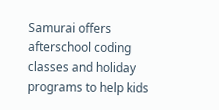Samurai offers afterschool coding classes and holiday programs to help kids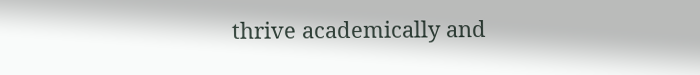thrive academically and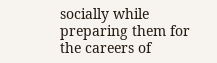socially while preparing them for the careers of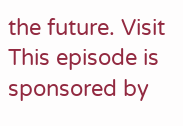the future. Visit
This episode is sponsored by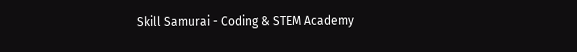Skill Samurai - Coding & STEM Academy